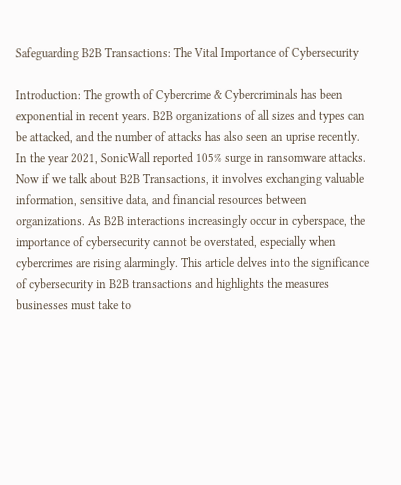Safeguarding B2B Transactions: The Vital Importance of Cybersecurity

Introduction: The growth of Cybercrime & Cybercriminals has been exponential in recent years. B2B organizations of all sizes and types can be attacked, and the number of attacks has also seen an uprise recently. In the year 2021, SonicWall reported 105% surge in ransomware attacks. Now if we talk about B2B Transactions, it involves exchanging valuable information, sensitive data, and financial resources between organizations. As B2B interactions increasingly occur in cyberspace, the importance of cybersecurity cannot be overstated, especially when cybercrimes are rising alarmingly. This article delves into the significance of cybersecurity in B2B transactions and highlights the measures businesses must take to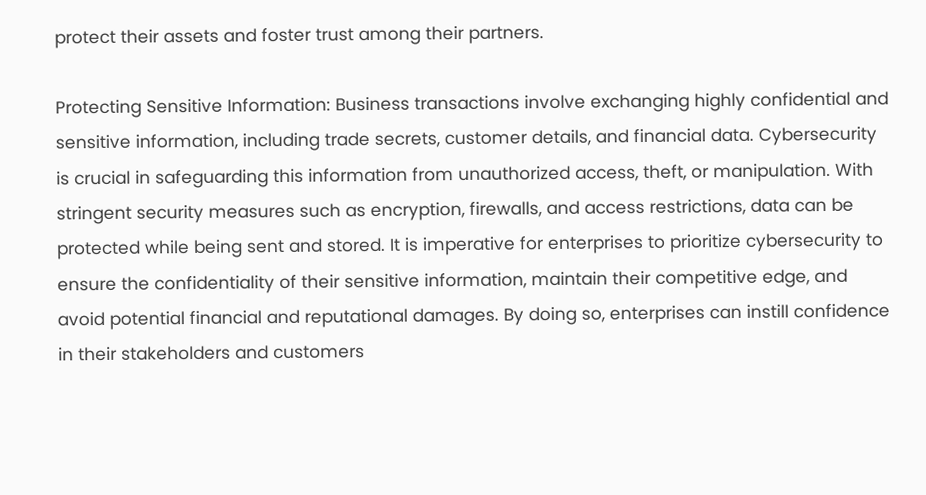protect their assets and foster trust among their partners.

Protecting Sensitive Information: Business transactions involve exchanging highly confidential and sensitive information, including trade secrets, customer details, and financial data. Cybersecurity is crucial in safeguarding this information from unauthorized access, theft, or manipulation. With stringent security measures such as encryption, firewalls, and access restrictions, data can be protected while being sent and stored. It is imperative for enterprises to prioritize cybersecurity to ensure the confidentiality of their sensitive information, maintain their competitive edge, and avoid potential financial and reputational damages. By doing so, enterprises can instill confidence in their stakeholders and customers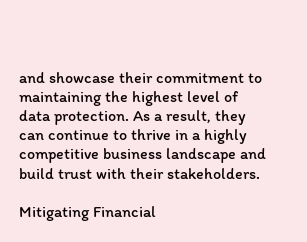and showcase their commitment to maintaining the highest level of data protection. As a result, they can continue to thrive in a highly competitive business landscape and build trust with their stakeholders.

Mitigating Financial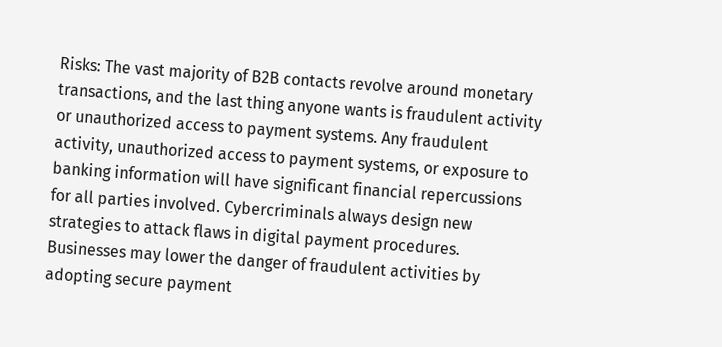Risks: The vast majority of B2B contacts revolve around monetary transactions, and the last thing anyone wants is fraudulent activity or unauthorized access to payment systems. Any fraudulent activity, unauthorized access to payment systems, or exposure to banking information will have significant financial repercussions for all parties involved. Cybercriminals always design new strategies to attack flaws in digital payment procedures. Businesses may lower the danger of fraudulent activities by adopting secure payment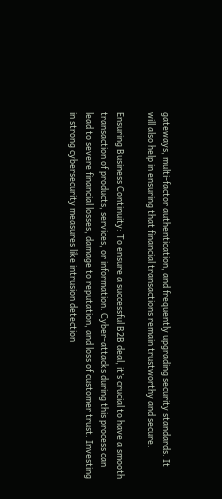gateways, multi-factor authentication, and frequently upgrading security standards. It will also help in ensuring that financial transactions remain trustworthy and secure.

Ensuring Business Continuity: To ensure a successful B2B deal, it’s crucial to have a smooth transaction of products, services, or information. Cyber-attacks during this process can lead to severe financial losses, damage to reputation, and loss of customer trust. Investing in strong cybersecurity measures like intrusion detection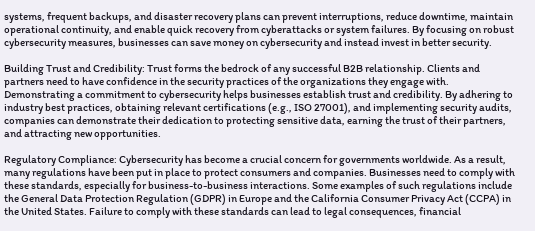systems, frequent backups, and disaster recovery plans can prevent interruptions, reduce downtime, maintain operational continuity, and enable quick recovery from cyberattacks or system failures. By focusing on robust cybersecurity measures, businesses can save money on cybersecurity and instead invest in better security.

Building Trust and Credibility: Trust forms the bedrock of any successful B2B relationship. Clients and partners need to have confidence in the security practices of the organizations they engage with. Demonstrating a commitment to cybersecurity helps businesses establish trust and credibility. By adhering to industry best practices, obtaining relevant certifications (e.g., ISO 27001), and implementing security audits, companies can demonstrate their dedication to protecting sensitive data, earning the trust of their partners, and attracting new opportunities.

Regulatory Compliance: Cybersecurity has become a crucial concern for governments worldwide. As a result, many regulations have been put in place to protect consumers and companies. Businesses need to comply with these standards, especially for business-to-business interactions. Some examples of such regulations include the General Data Protection Regulation (GDPR) in Europe and the California Consumer Privacy Act (CCPA) in the United States. Failure to comply with these standards can lead to legal consequences, financial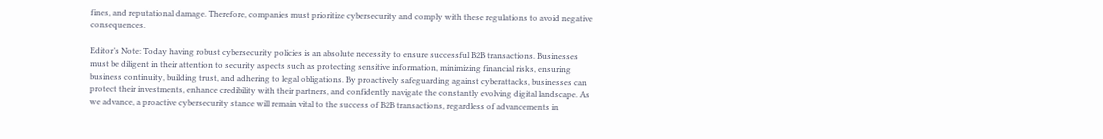fines, and reputational damage. Therefore, companies must prioritize cybersecurity and comply with these regulations to avoid negative consequences.

Editor’s Note: Today having robust cybersecurity policies is an absolute necessity to ensure successful B2B transactions. Businesses must be diligent in their attention to security aspects such as protecting sensitive information, minimizing financial risks, ensuring business continuity, building trust, and adhering to legal obligations. By proactively safeguarding against cyberattacks, businesses can protect their investments, enhance credibility with their partners, and confidently navigate the constantly evolving digital landscape. As we advance, a proactive cybersecurity stance will remain vital to the success of B2B transactions, regardless of advancements in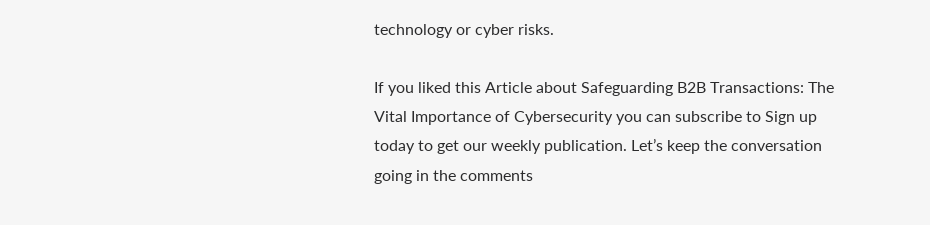technology or cyber risks.

If you liked this Article about Safeguarding B2B Transactions: The Vital Importance of Cybersecurity you can subscribe to Sign up today to get our weekly publication. Let’s keep the conversation going in the comments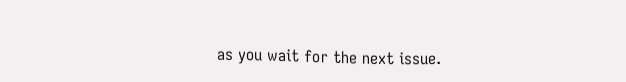as you wait for the next issue.